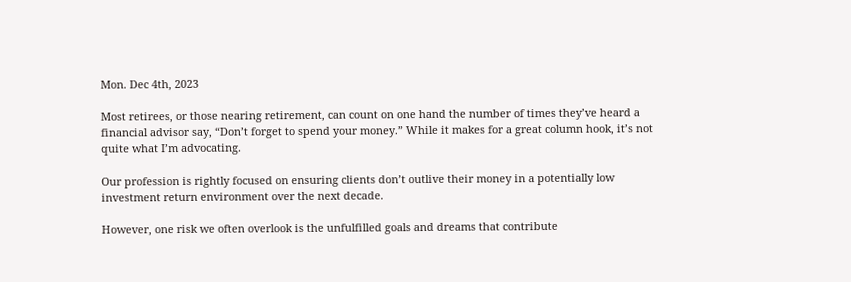Mon. Dec 4th, 2023

Most retirees, or those nearing retirement, can count on one hand the number of times they’ve heard a financial advisor say, “Don’t forget to spend your money.” While it makes for a great column hook, it’s not quite what I’m advocating.

Our profession is rightly focused on ensuring clients don’t outlive their money in a potentially low investment return environment over the next decade.

However, one risk we often overlook is the unfulfilled goals and dreams that contribute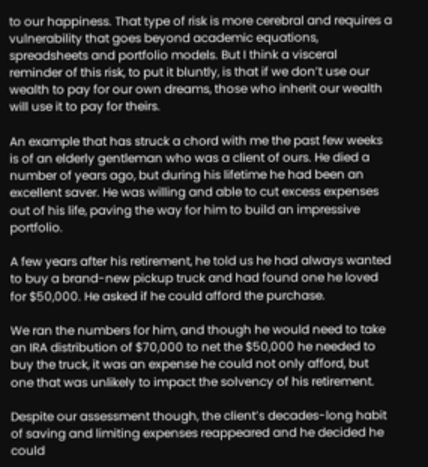to our happiness. That type of risk is more cerebral and requires a vulnerability that goes beyond academic equations, spreadsheets and portfolio models. But I think a visceral reminder of this risk, to put it bluntly, is that if we don’t use our wealth to pay for our own dreams, those who inherit our wealth will use it to pay for theirs.

An example that has struck a chord with me the past few weeks is of an elderly gentleman who was a client of ours. He died a number of years ago, but during his lifetime he had been an excellent saver. He was willing and able to cut excess expenses out of his life, paving the way for him to build an impressive portfolio.

A few years after his retirement, he told us he had always wanted to buy a brand-new pickup truck and had found one he loved for $50,000. He asked if he could afford the purchase.

We ran the numbers for him, and though he would need to take an IRA distribution of $70,000 to net the $50,000 he needed to buy the truck, it was an expense he could not only afford, but one that was unlikely to impact the solvency of his retirement.

Despite our assessment though, the client’s decades-long habit of saving and limiting expenses reappeared and he decided he could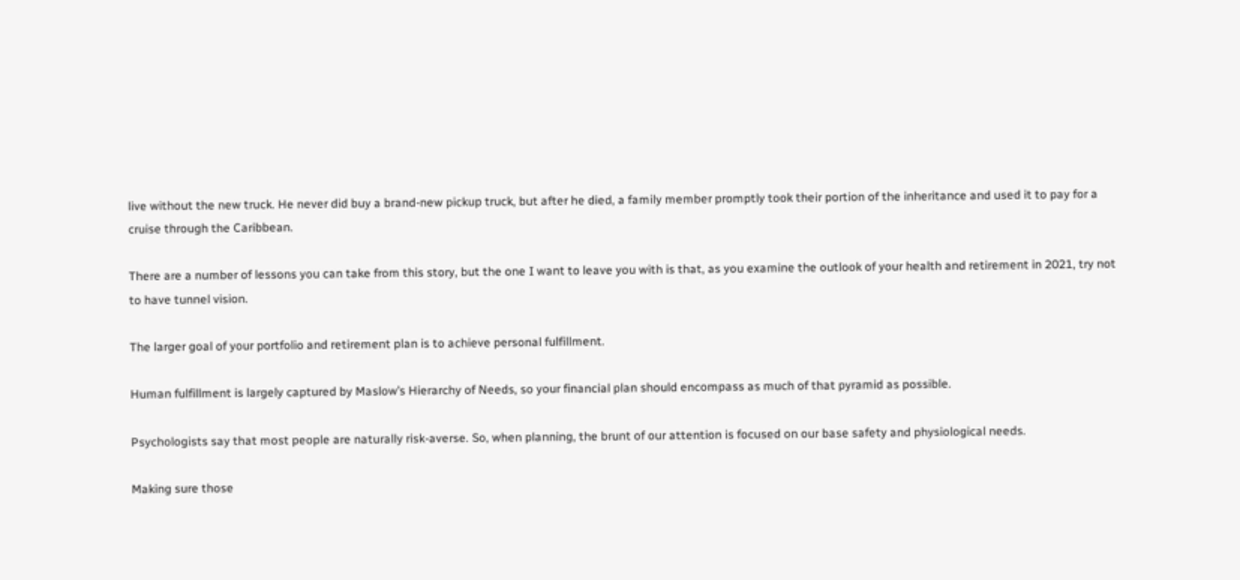live without the new truck. He never did buy a brand-new pickup truck, but after he died, a family member promptly took their portion of the inheritance and used it to pay for a cruise through the Caribbean.

There are a number of lessons you can take from this story, but the one I want to leave you with is that, as you examine the outlook of your health and retirement in 2021, try not to have tunnel vision.

The larger goal of your portfolio and retirement plan is to achieve personal fulfillment.

Human fulfillment is largely captured by Maslow’s Hierarchy of Needs, so your financial plan should encompass as much of that pyramid as possible.

Psychologists say that most people are naturally risk-averse. So, when planning, the brunt of our attention is focused on our base safety and physiological needs.

Making sure those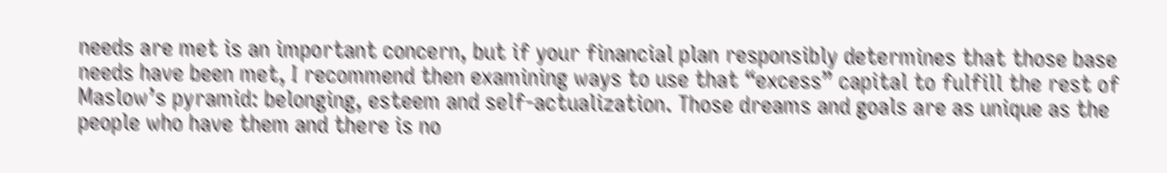needs are met is an important concern, but if your financial plan responsibly determines that those base needs have been met, I recommend then examining ways to use that “excess” capital to fulfill the rest of Maslow’s pyramid: belonging, esteem and self-actualization. Those dreams and goals are as unique as the people who have them and there is no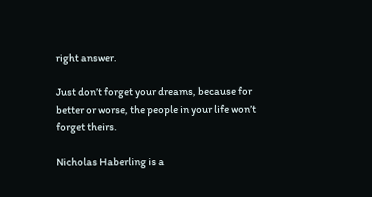right answer.

Just don’t forget your dreams, because for better or worse, the people in your life won’t forget theirs.

Nicholas Haberling is a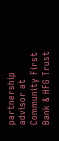partnership advisor at Community First Bank & HFG Trust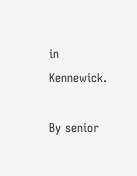in Kennewick.

By senior